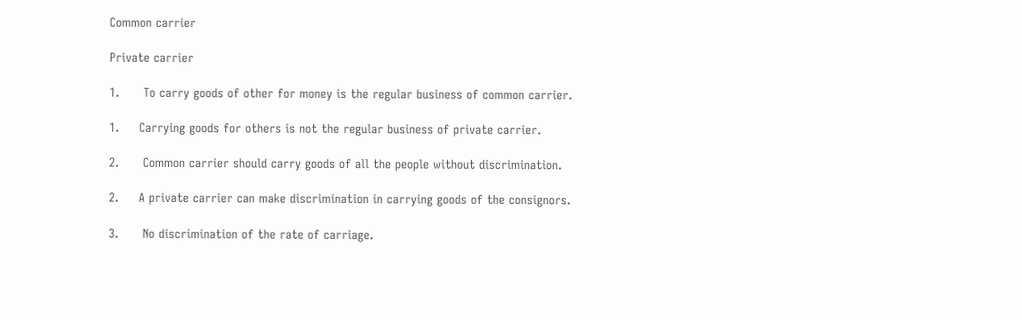Common carrier

Private carrier

1.      To carry goods of other for money is the regular business of common carrier.

1.     Carrying goods for others is not the regular business of private carrier.

2.      Common carrier should carry goods of all the people without discrimination.

2.     A private carrier can make discrimination in carrying goods of the consignors.

3.      No discrimination of the rate of carriage.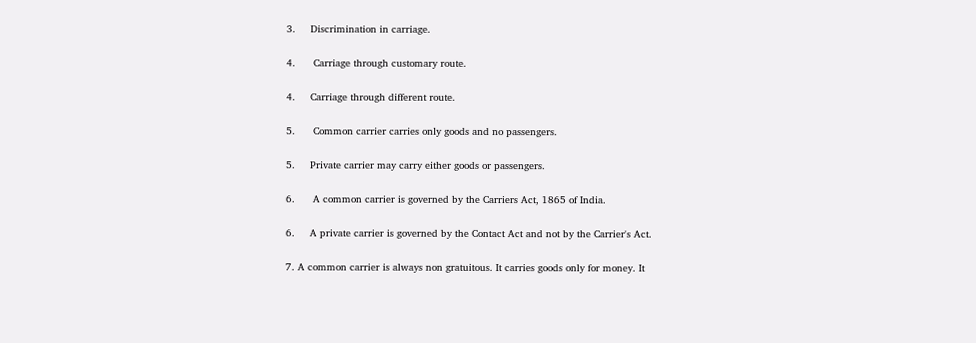3.     Discrimination in carriage.

4.      Carriage through customary route.

4.     Carriage through different route.

5.      Common carrier carries only goods and no passengers.

5.     Private carrier may carry either goods or passengers.

6.      A common carrier is governed by the Carriers Act, 1865 of India.

6.     A private carrier is governed by the Contact Act and not by the Carrier's Act.

7. A common carrier is always non gratuitous. It carries goods only for money. It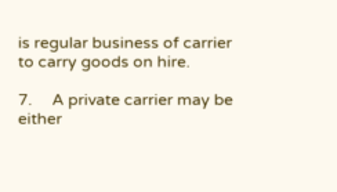is regular business of carrier to carry goods on hire.

7.     A private carrier may be either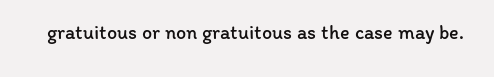gratuitous or non gratuitous as the case may be.